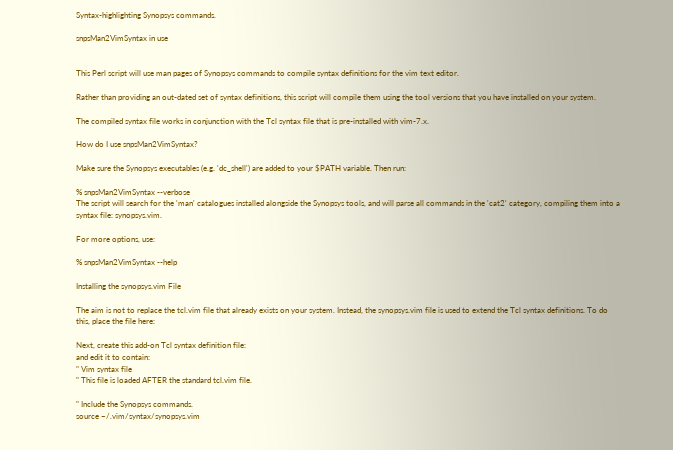Syntax-highlighting Synopsys commands.

snpsMan2VimSyntax in use


This Perl script will use man pages of Synopsys commands to compile syntax definitions for the vim text editor.

Rather than providing an out-dated set of syntax definitions, this script will compile them using the tool versions that you have installed on your system.

The compiled syntax file works in conjunction with the Tcl syntax file that is pre-installed with vim-7.x.

How do I use snpsMan2VimSyntax?

Make sure the Synopsys executables (e.g. 'dc_shell') are added to your $PATH variable. Then run:

% snpsMan2VimSyntax --verbose
The script will search for the 'man' catalogues installed alongside the Synopsys tools, and will parse all commands in the 'cat2' category, compiling them into a syntax file: synopsys.vim.

For more options, use:

% snpsMan2VimSyntax --help

Installing the synopsys.vim File

The aim is not to replace the tcl.vim file that already exists on your system. Instead, the synopsys.vim file is used to extend the Tcl syntax definitions. To do this, place the file here:

Next, create this add-on Tcl syntax definition file:
and edit it to contain:
" Vim syntax file
" This file is loaded AFTER the standard tcl.vim file.

" Include the Synopsys commands.
source ~/.vim/syntax/synopsys.vim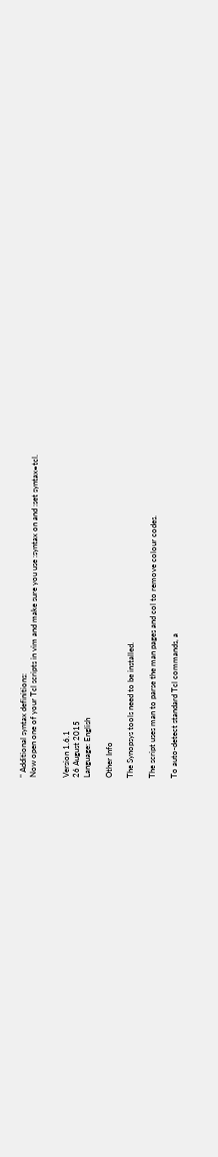" Additional syntax definitions:
Now open one of your Tcl scripts in vim and make sure you use :syntax on and :set syntax=tcl.


Version 1.6.1
26 August 2015
Language: English

Other Info

The Synopsys tools need to be installed.

The script uses man to parse the man pages and col to remove colour codes.

To auto-detect standard Tcl commands, a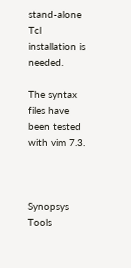stand-alone Tcl installation is needed.

The syntax files have been tested with vim 7.3.



Synopsys Tools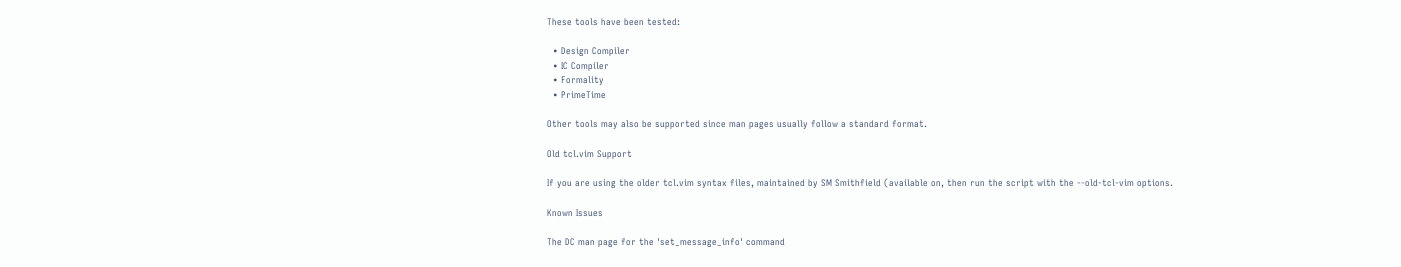These tools have been tested:

  • Design Compiler
  • IC Compiler
  • Formality
  • PrimeTime

Other tools may also be supported since man pages usually follow a standard format.

Old tcl.vim Support

If you are using the older tcl.vim syntax files, maintained by SM Smithfield (available on, then run the script with the --old-tcl-vim options.

Known Issues

The DC man page for the 'set_message_info' command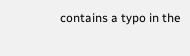contains a typo in the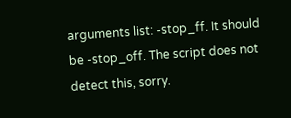arguments list: -stop_ff. It should be -stop_off. The script does not detect this, sorry.